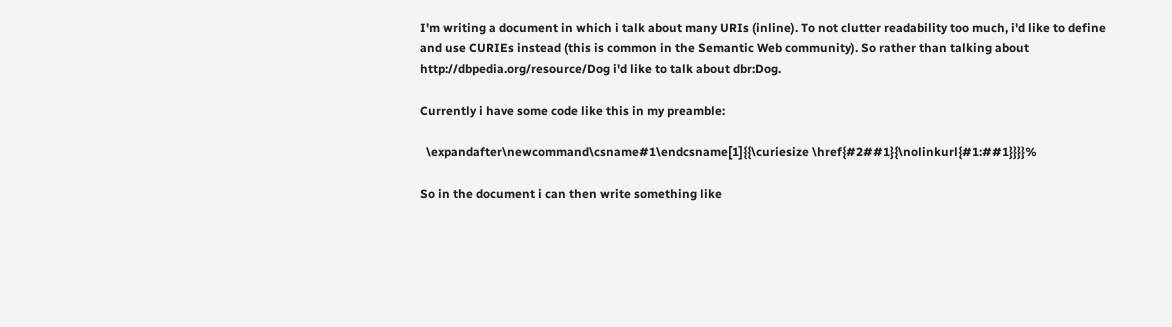I'm writing a document in which i talk about many URIs (inline). To not clutter readability too much, i'd like to define and use CURIEs instead (this is common in the Semantic Web community). So rather than talking about http://dbpedia.org/resource/Dog i'd like to talk about dbr:Dog.

Currently i have some code like this in my preamble:

  \expandafter\newcommand\csname#1\endcsname[1]{{\curiesize \href{#2##1}{\nolinkurl{#1:##1}}}}%

So in the document i can then write something like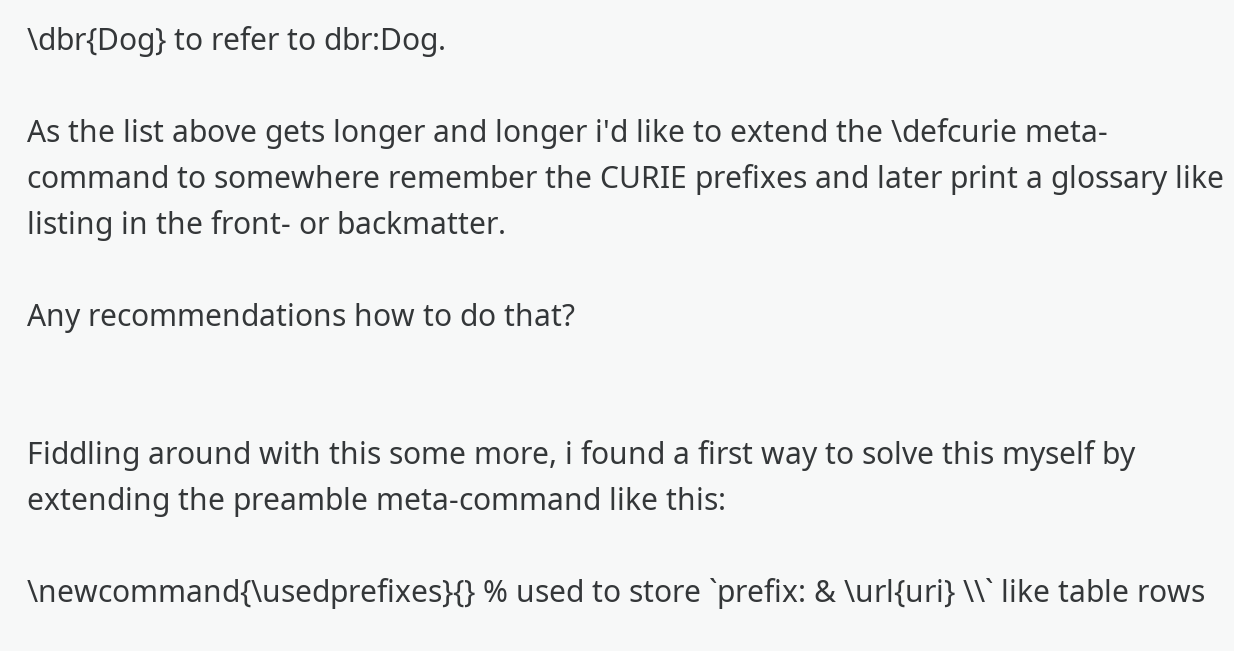\dbr{Dog} to refer to dbr:Dog.

As the list above gets longer and longer i'd like to extend the \defcurie meta-command to somewhere remember the CURIE prefixes and later print a glossary like listing in the front- or backmatter.

Any recommendations how to do that?


Fiddling around with this some more, i found a first way to solve this myself by extending the preamble meta-command like this:

\newcommand{\usedprefixes}{} % used to store `prefix: & \url{uri} \\` like table rows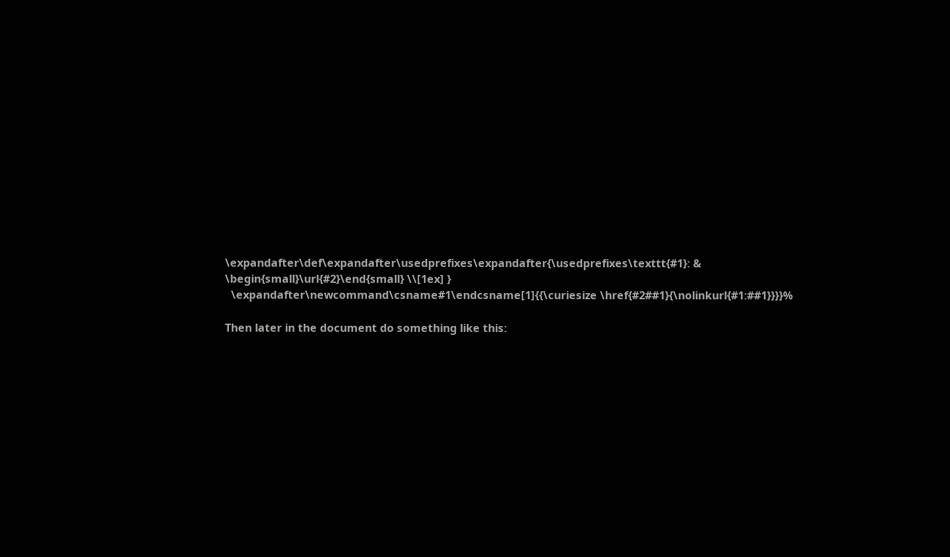\expandafter\def\expandafter\usedprefixes\expandafter{\usedprefixes\texttt{#1}: & \begin{small}\url{#2}\end{small} \\[1ex] }
  \expandafter\newcommand\csname#1\endcsname[1]{{\curiesize \href{#2##1}{\nolinkurl{#1:##1}}}}%

Then later in the document do something like this: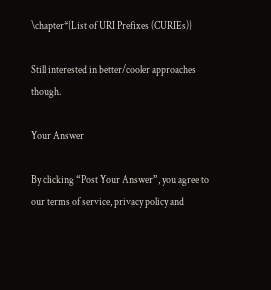\chapter*{List of URI Prefixes (CURIEs)}

Still interested in better/cooler approaches though.

Your Answer

By clicking “Post Your Answer”, you agree to our terms of service, privacy policy and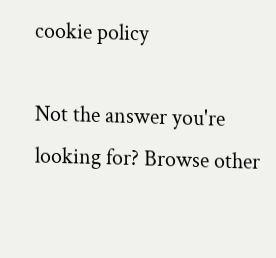cookie policy

Not the answer you're looking for? Browse other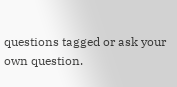questions tagged or ask your own question.